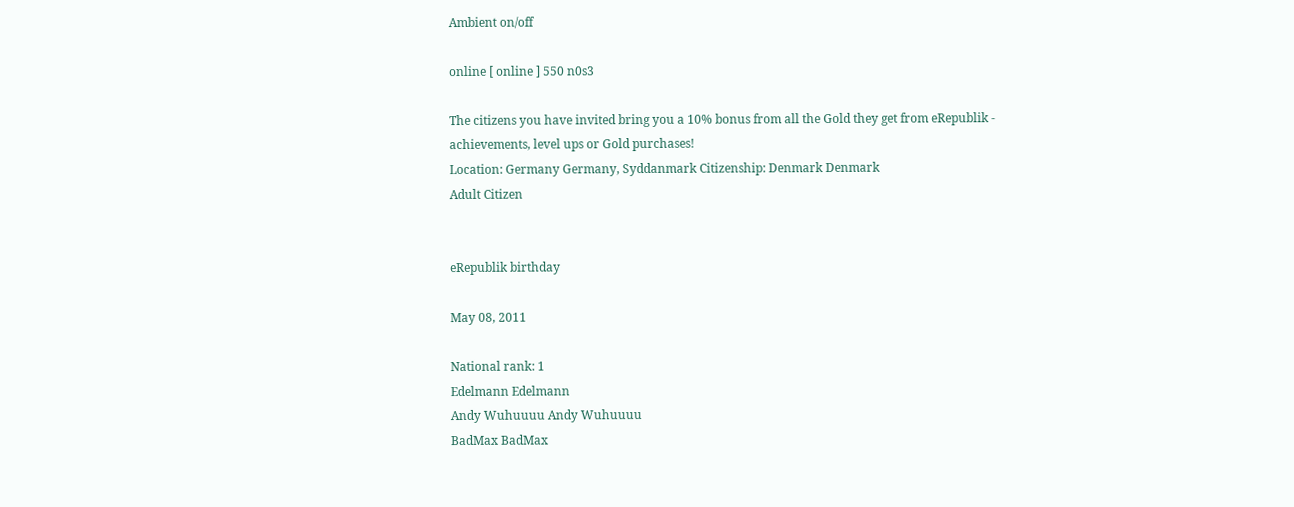Ambient on/off

online [ online ] 550 n0s3

The citizens you have invited bring you a 10% bonus from all the Gold they get from eRepublik - achievements, level ups or Gold purchases!
Location: Germany Germany, Syddanmark Citizenship: Denmark Denmark
Adult Citizen


eRepublik birthday

May 08, 2011

National rank: 1
Edelmann Edelmann
Andy Wuhuuuu Andy Wuhuuuu
BadMax BadMax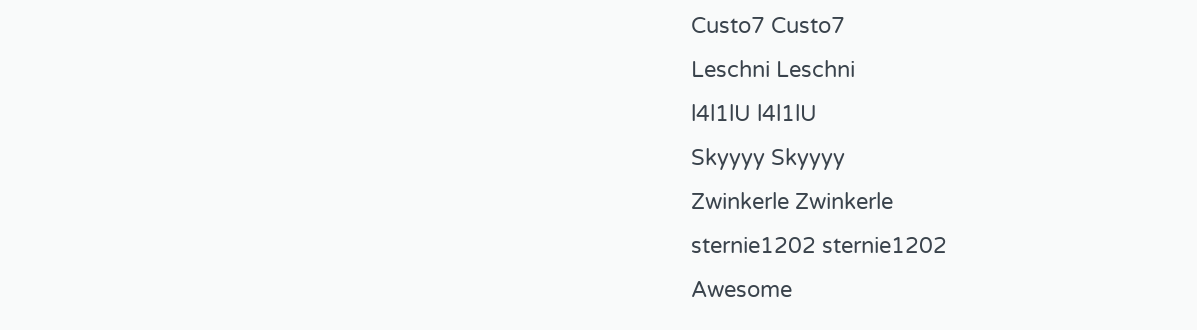Custo7 Custo7
Leschni Leschni
l4l1lU l4l1lU
Skyyyy Skyyyy
Zwinkerle Zwinkerle
sternie1202 sternie1202
Awesome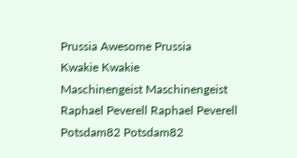Prussia Awesome Prussia
Kwakie Kwakie
Maschinengeist Maschinengeist
Raphael Peverell Raphael Peverell
Potsdam82 Potsdam82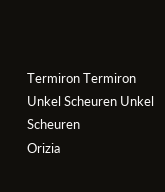Termiron Termiron
Unkel Scheuren Unkel Scheuren
Orizia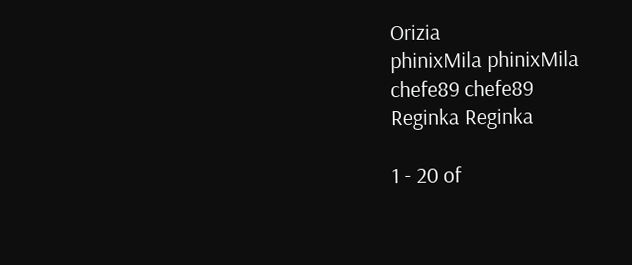Orizia
phinixMila phinixMila
chefe89 chefe89
Reginka Reginka

1 - 20 of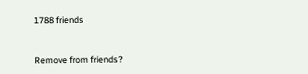1788 friends


Remove from friends?